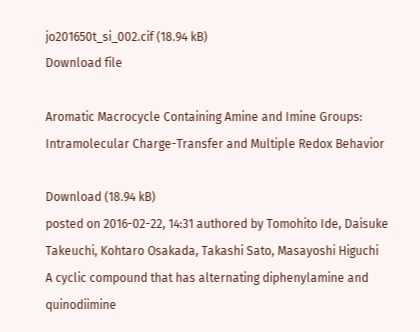jo201650t_si_002.cif (18.94 kB)
Download file

Aromatic Macrocycle Containing Amine and Imine Groups: Intramolecular Charge-Transfer and Multiple Redox Behavior

Download (18.94 kB)
posted on 2016-02-22, 14:31 authored by Tomohito Ide, Daisuke Takeuchi, Kohtaro Osakada, Takashi Sato, Masayoshi Higuchi
A cyclic compound that has alternating diphenylamine and quinodiimine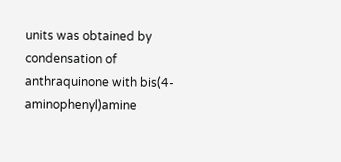units was obtained by condensation of anthraquinone with bis(4-aminophenyl)amine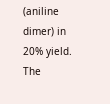(aniline dimer) in 20% yield. The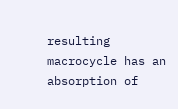resulting macrocycle has an absorption of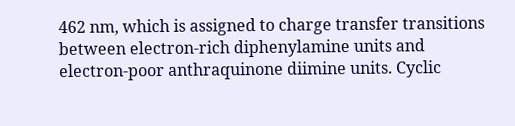462 nm, which is assigned to charge transfer transitions between electron-rich diphenylamine units and electron-poor anthraquinone diimine units. Cyclic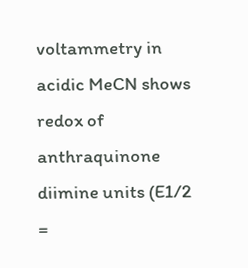voltammetry in acidic MeCN shows redox of anthraquinone diimine units (E1/2 =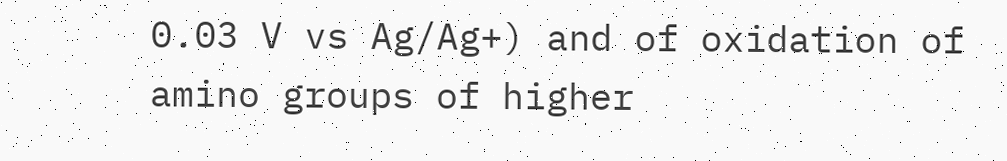0.03 V vs Ag/Ag+) and of oxidation of amino groups of higher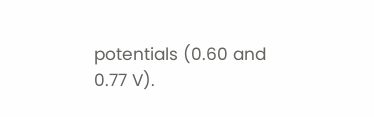potentials (0.60 and 0.77 V).